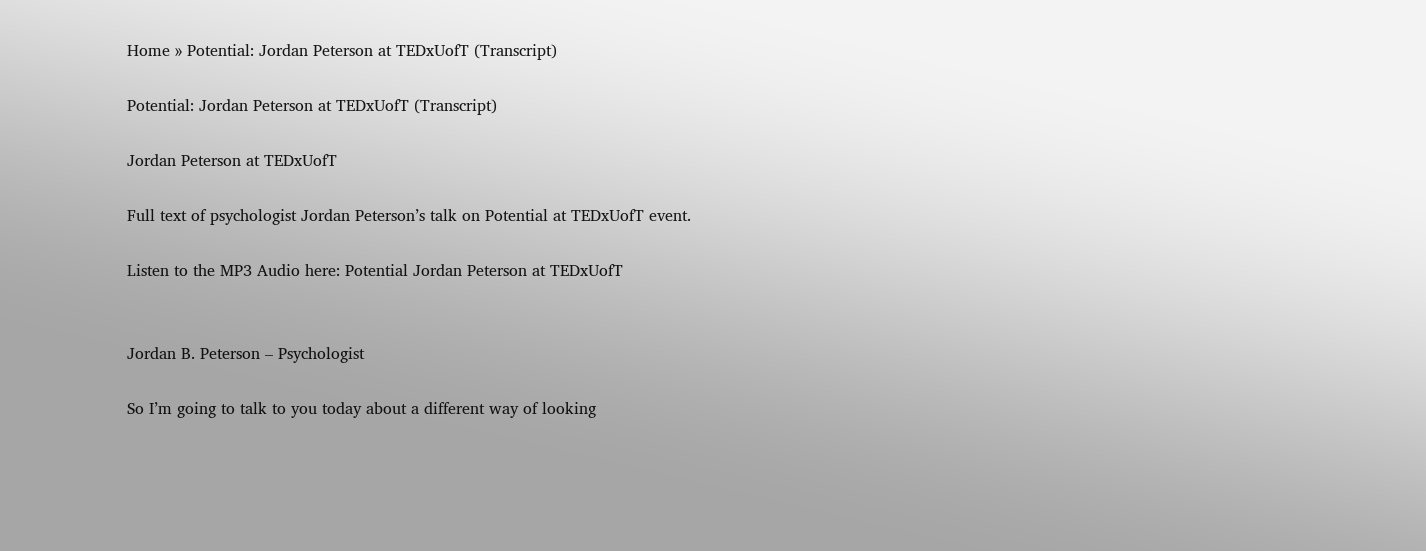Home » Potential: Jordan Peterson at TEDxUofT (Transcript)

Potential: Jordan Peterson at TEDxUofT (Transcript)

Jordan Peterson at TEDxUofT

Full text of psychologist Jordan Peterson’s talk on Potential at TEDxUofT event.

Listen to the MP3 Audio here: Potential Jordan Peterson at TEDxUofT


Jordan B. Peterson – Psychologist

So I’m going to talk to you today about a different way of looking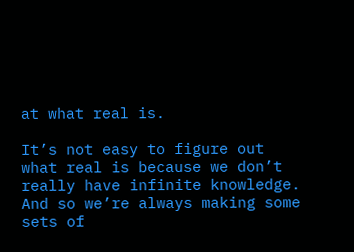at what real is.

It’s not easy to figure out what real is because we don’t really have infinite knowledge. And so we’re always making some sets of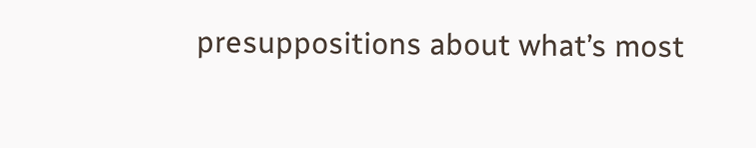presuppositions about what’s most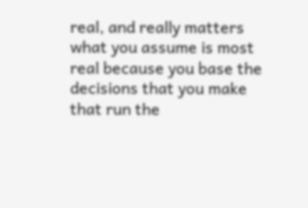real, and really matters what you assume is most real because you base the decisions that you make that run the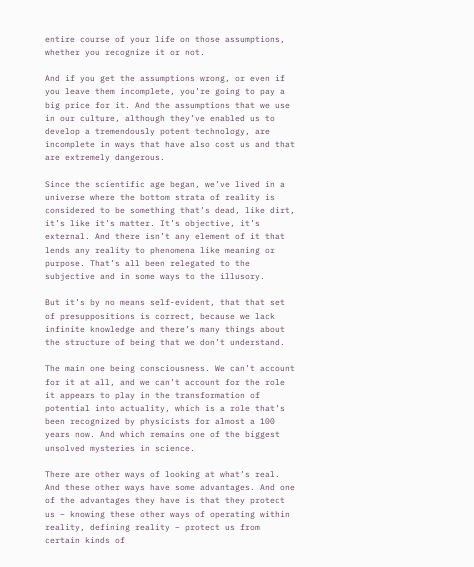entire course of your life on those assumptions, whether you recognize it or not.

And if you get the assumptions wrong, or even if you leave them incomplete, you’re going to pay a big price for it. And the assumptions that we use in our culture, although they’ve enabled us to develop a tremendously potent technology, are incomplete in ways that have also cost us and that are extremely dangerous.

Since the scientific age began, we’ve lived in a universe where the bottom strata of reality is considered to be something that’s dead, like dirt, it’s like it’s matter. It’s objective, it’s external. And there isn’t any element of it that lends any reality to phenomena like meaning or purpose. That’s all been relegated to the subjective and in some ways to the illusory.

But it’s by no means self-evident, that that set of presuppositions is correct, because we lack infinite knowledge and there’s many things about the structure of being that we don’t understand.

The main one being consciousness. We can’t account for it at all, and we can’t account for the role it appears to play in the transformation of potential into actuality, which is a role that’s been recognized by physicists for almost a 100 years now. And which remains one of the biggest unsolved mysteries in science.

There are other ways of looking at what’s real. And these other ways have some advantages. And one of the advantages they have is that they protect us – knowing these other ways of operating within reality, defining reality – protect us from certain kinds of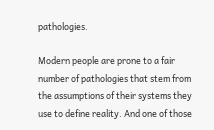pathologies.

Modern people are prone to a fair number of pathologies that stem from the assumptions of their systems they use to define reality. And one of those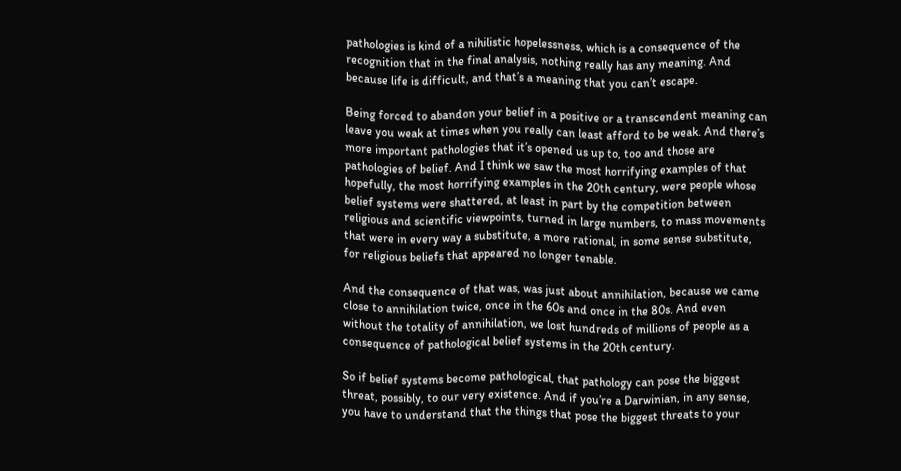pathologies is kind of a nihilistic hopelessness, which is a consequence of the recognition that in the final analysis, nothing really has any meaning. And because life is difficult, and that’s a meaning that you can’t escape.

Being forced to abandon your belief in a positive or a transcendent meaning can leave you weak at times when you really can least afford to be weak. And there’s more important pathologies that it’s opened us up to, too and those are pathologies of belief. And I think we saw the most horrifying examples of that hopefully, the most horrifying examples in the 20th century, were people whose belief systems were shattered, at least in part by the competition between religious and scientific viewpoints, turned in large numbers, to mass movements that were in every way a substitute, a more rational, in some sense substitute, for religious beliefs that appeared no longer tenable.

And the consequence of that was, was just about annihilation, because we came close to annihilation twice, once in the 60s and once in the 80s. And even without the totality of annihilation, we lost hundreds of millions of people as a consequence of pathological belief systems in the 20th century.

So if belief systems become pathological, that pathology can pose the biggest threat, possibly, to our very existence. And if you’re a Darwinian, in any sense, you have to understand that the things that pose the biggest threats to your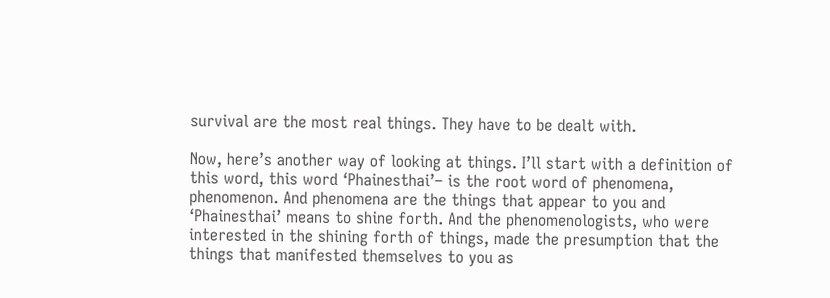survival are the most real things. They have to be dealt with.

Now, here’s another way of looking at things. I’ll start with a definition of this word, this word ‘Phainesthai’– is the root word of phenomena, phenomenon. And phenomena are the things that appear to you and ‘Phainesthai’ means to shine forth. And the phenomenologists, who were interested in the shining forth of things, made the presumption that the things that manifested themselves to you as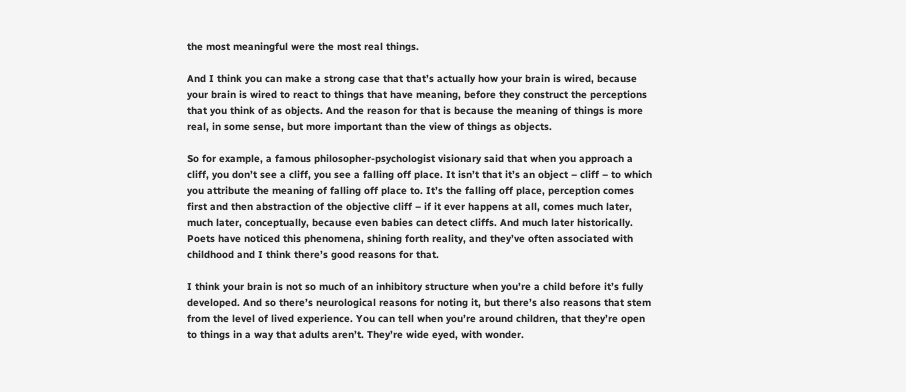the most meaningful were the most real things.

And I think you can make a strong case that that’s actually how your brain is wired, because your brain is wired to react to things that have meaning, before they construct the perceptions that you think of as objects. And the reason for that is because the meaning of things is more real, in some sense, but more important than the view of things as objects.

So for example, a famous philosopher-psychologist visionary said that when you approach a cliff, you don’t see a cliff, you see a falling off place. It isn’t that it’s an object – cliff – to which you attribute the meaning of falling off place to. It’s the falling off place, perception comes first and then abstraction of the objective cliff – if it ever happens at all, comes much later, much later, conceptually, because even babies can detect cliffs. And much later historically. Poets have noticed this phenomena, shining forth reality, and they’ve often associated with childhood and I think there’s good reasons for that.

I think your brain is not so much of an inhibitory structure when you’re a child before it’s fully developed. And so there’s neurological reasons for noting it, but there’s also reasons that stem from the level of lived experience. You can tell when you’re around children, that they’re open to things in a way that adults aren’t. They’re wide eyed, with wonder.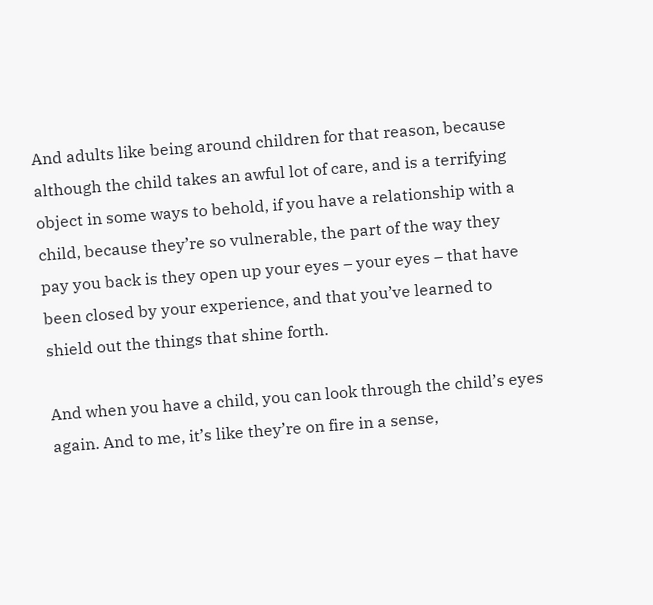And adults like being around children for that reason, because although the child takes an awful lot of care, and is a terrifying object in some ways to behold, if you have a relationship with a child, because they’re so vulnerable, the part of the way they pay you back is they open up your eyes – your eyes – that have been closed by your experience, and that you’ve learned to shield out the things that shine forth.

And when you have a child, you can look through the child’s eyes again. And to me, it’s like they’re on fire in a sense,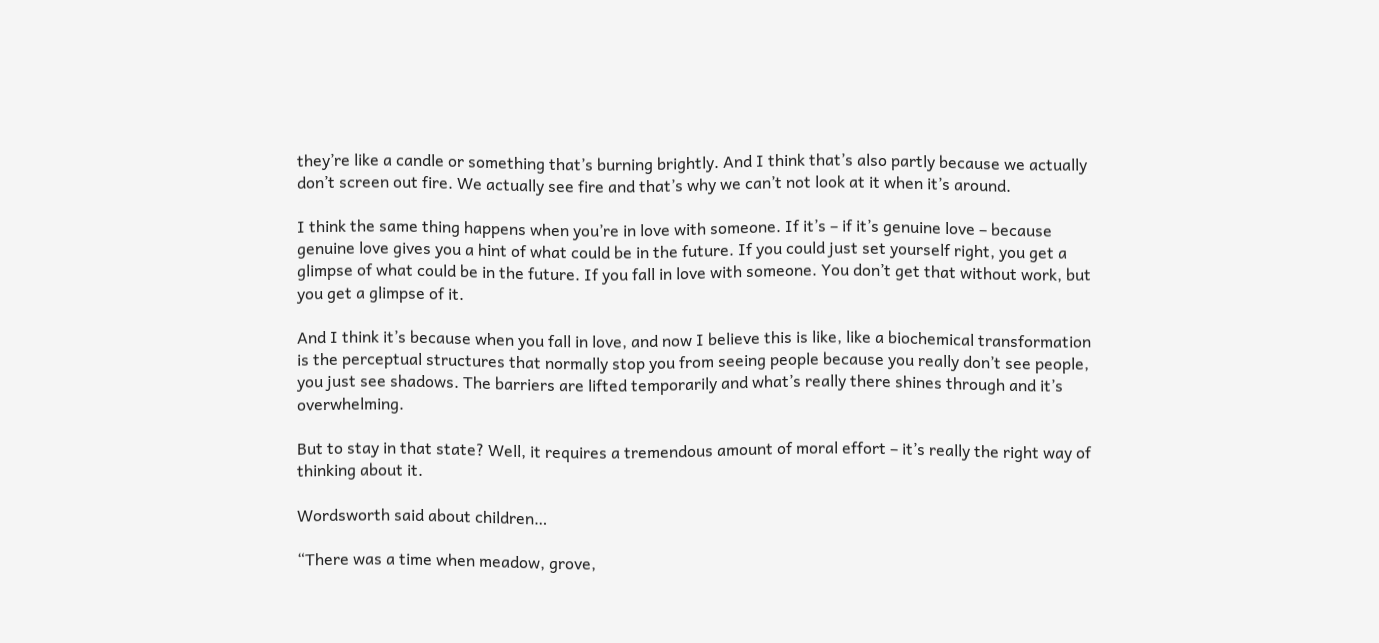they’re like a candle or something that’s burning brightly. And I think that’s also partly because we actually don’t screen out fire. We actually see fire and that’s why we can’t not look at it when it’s around.

I think the same thing happens when you’re in love with someone. If it’s – if it’s genuine love – because genuine love gives you a hint of what could be in the future. If you could just set yourself right, you get a glimpse of what could be in the future. If you fall in love with someone. You don’t get that without work, but you get a glimpse of it.

And I think it’s because when you fall in love, and now I believe this is like, like a biochemical transformation is the perceptual structures that normally stop you from seeing people because you really don’t see people, you just see shadows. The barriers are lifted temporarily and what’s really there shines through and it’s overwhelming.

But to stay in that state? Well, it requires a tremendous amount of moral effort – it’s really the right way of thinking about it.

Wordsworth said about children…

“There was a time when meadow, grove,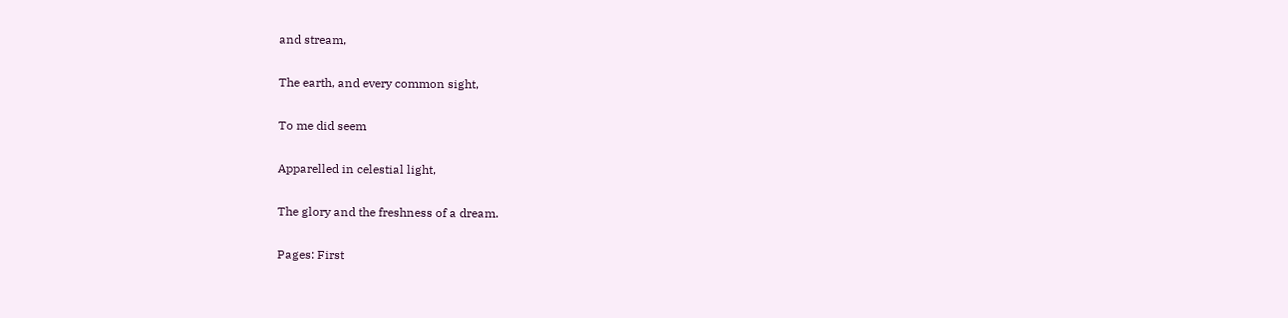and stream,

The earth, and every common sight,

To me did seem

Apparelled in celestial light,

The glory and the freshness of a dream.

Pages: First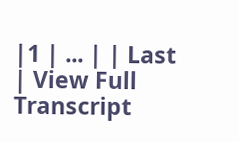|1 | ... | | Last | View Full Transcript